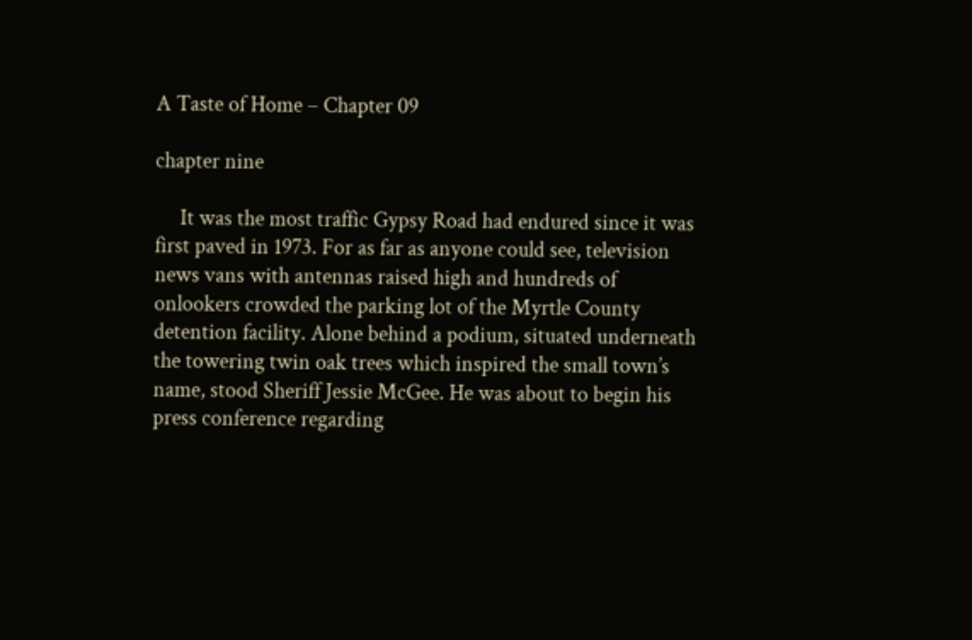A Taste of Home – Chapter 09

chapter nine

     It was the most traffic Gypsy Road had endured since it was first paved in 1973. For as far as anyone could see, television news vans with antennas raised high and hundreds of onlookers crowded the parking lot of the Myrtle County detention facility. Alone behind a podium, situated underneath the towering twin oak trees which inspired the small town’s name, stood Sheriff Jessie McGee. He was about to begin his press conference regarding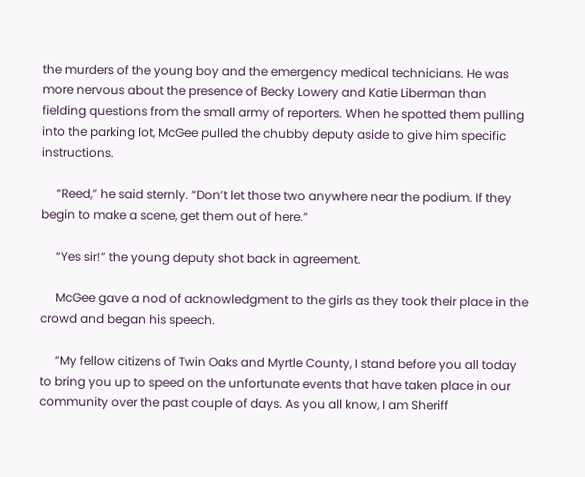the murders of the young boy and the emergency medical technicians. He was more nervous about the presence of Becky Lowery and Katie Liberman than fielding questions from the small army of reporters. When he spotted them pulling into the parking lot, McGee pulled the chubby deputy aside to give him specific instructions.

     “Reed,” he said sternly. “Don’t let those two anywhere near the podium. If they begin to make a scene, get them out of here.”

     “Yes sir!” the young deputy shot back in agreement.

     McGee gave a nod of acknowledgment to the girls as they took their place in the crowd and began his speech.

     “My fellow citizens of Twin Oaks and Myrtle County, I stand before you all today to bring you up to speed on the unfortunate events that have taken place in our community over the past couple of days. As you all know, I am Sheriff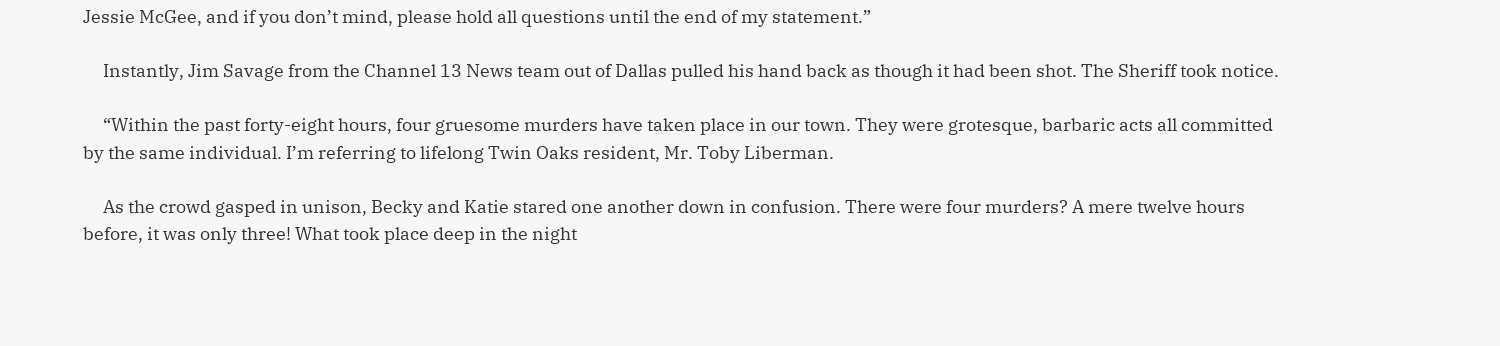Jessie McGee, and if you don’t mind, please hold all questions until the end of my statement.”

     Instantly, Jim Savage from the Channel 13 News team out of Dallas pulled his hand back as though it had been shot. The Sheriff took notice.

     “Within the past forty-eight hours, four gruesome murders have taken place in our town. They were grotesque, barbaric acts all committed by the same individual. I’m referring to lifelong Twin Oaks resident, Mr. Toby Liberman.

     As the crowd gasped in unison, Becky and Katie stared one another down in confusion. There were four murders? A mere twelve hours before, it was only three! What took place deep in the night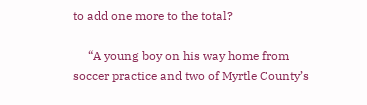to add one more to the total?

     “A young boy on his way home from soccer practice and two of Myrtle County’s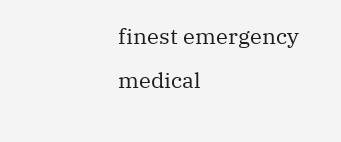finest emergency medical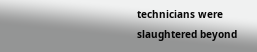technicians were slaughtered beyond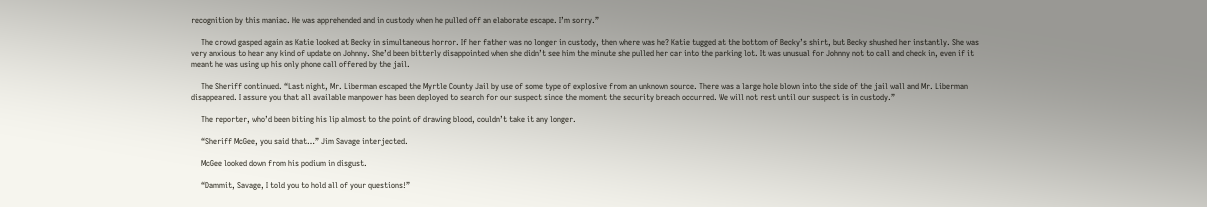recognition by this maniac. He was apprehended and in custody when he pulled off an elaborate escape. I’m sorry.”

     The crowd gasped again as Katie looked at Becky in simultaneous horror. If her father was no longer in custody, then where was he? Katie tugged at the bottom of Becky’s shirt, but Becky shushed her instantly. She was very anxious to hear any kind of update on Johnny. She’d been bitterly disappointed when she didn’t see him the minute she pulled her car into the parking lot. It was unusual for Johnny not to call and check in, even if it meant he was using up his only phone call offered by the jail.

     The Sheriff continued. “Last night, Mr. Liberman escaped the Myrtle County Jail by use of some type of explosive from an unknown source. There was a large hole blown into the side of the jail wall and Mr. Liberman disappeared. I assure you that all available manpower has been deployed to search for our suspect since the moment the security breach occurred. We will not rest until our suspect is in custody.”

     The reporter, who’d been biting his lip almost to the point of drawing blood, couldn’t take it any longer.

     “Sheriff McGee, you said that…” Jim Savage interjected.

     McGee looked down from his podium in disgust.

     “Dammit, Savage, I told you to hold all of your questions!”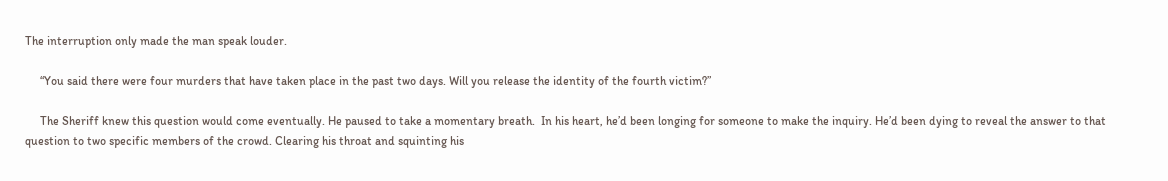The interruption only made the man speak louder.

     “You said there were four murders that have taken place in the past two days. Will you release the identity of the fourth victim?”

     The Sheriff knew this question would come eventually. He paused to take a momentary breath.  In his heart, he’d been longing for someone to make the inquiry. He’d been dying to reveal the answer to that question to two specific members of the crowd. Clearing his throat and squinting his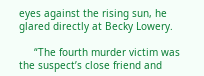eyes against the rising sun, he glared directly at Becky Lowery.

     “The fourth murder victim was the suspect’s close friend and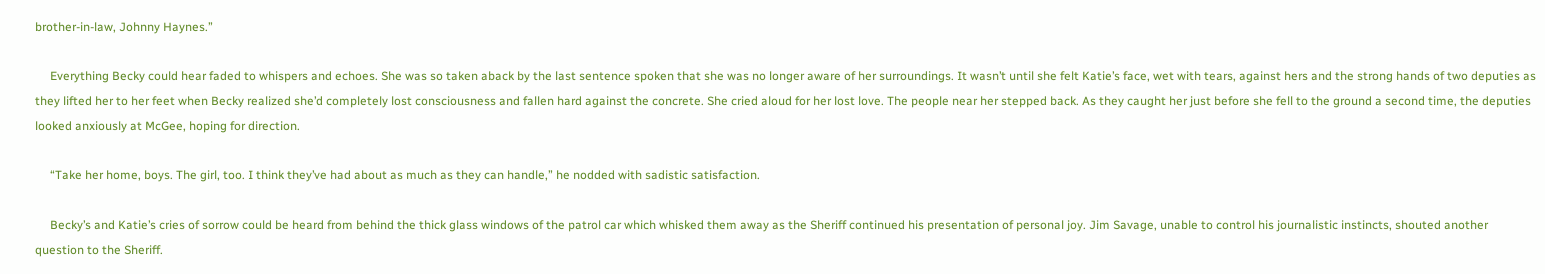brother-in-law, Johnny Haynes.”

     Everything Becky could hear faded to whispers and echoes. She was so taken aback by the last sentence spoken that she was no longer aware of her surroundings. It wasn’t until she felt Katie’s face, wet with tears, against hers and the strong hands of two deputies as they lifted her to her feet when Becky realized she’d completely lost consciousness and fallen hard against the concrete. She cried aloud for her lost love. The people near her stepped back. As they caught her just before she fell to the ground a second time, the deputies looked anxiously at McGee, hoping for direction.

     “Take her home, boys. The girl, too. I think they’ve had about as much as they can handle,” he nodded with sadistic satisfaction.

     Becky’s and Katie’s cries of sorrow could be heard from behind the thick glass windows of the patrol car which whisked them away as the Sheriff continued his presentation of personal joy. Jim Savage, unable to control his journalistic instincts, shouted another question to the Sheriff.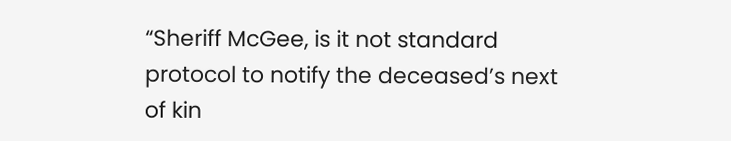“Sheriff McGee, is it not standard protocol to notify the deceased’s next of kin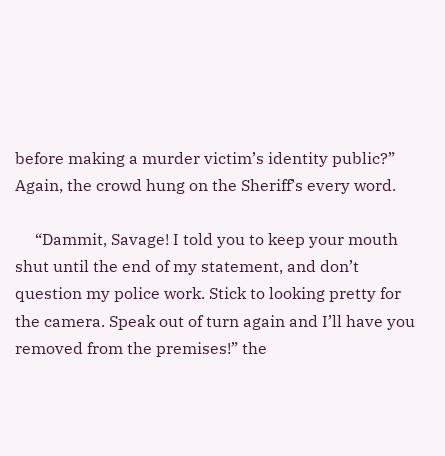before making a murder victim’s identity public?” Again, the crowd hung on the Sheriff’s every word.

     “Dammit, Savage! I told you to keep your mouth shut until the end of my statement, and don’t question my police work. Stick to looking pretty for the camera. Speak out of turn again and I’ll have you removed from the premises!” the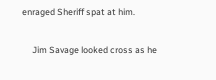enraged Sheriff spat at him.

     Jim Savage looked cross as he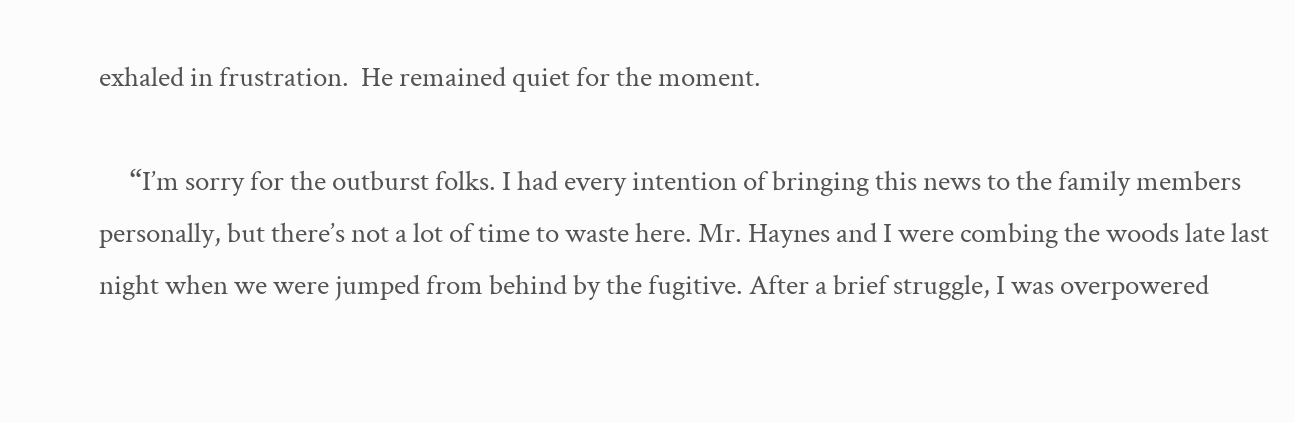exhaled in frustration.  He remained quiet for the moment.

     “I’m sorry for the outburst folks. I had every intention of bringing this news to the family members personally, but there’s not a lot of time to waste here. Mr. Haynes and I were combing the woods late last night when we were jumped from behind by the fugitive. After a brief struggle, I was overpowered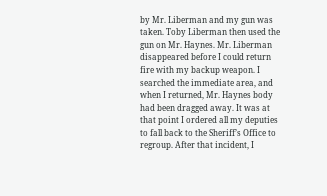by Mr. Liberman and my gun was taken. Toby Liberman then used the gun on Mr. Haynes. Mr. Liberman disappeared before I could return fire with my backup weapon. I searched the immediate area, and when I returned, Mr. Haynes body had been dragged away. It was at that point I ordered all my deputies to fall back to the Sheriff’s Office to regroup. After that incident, I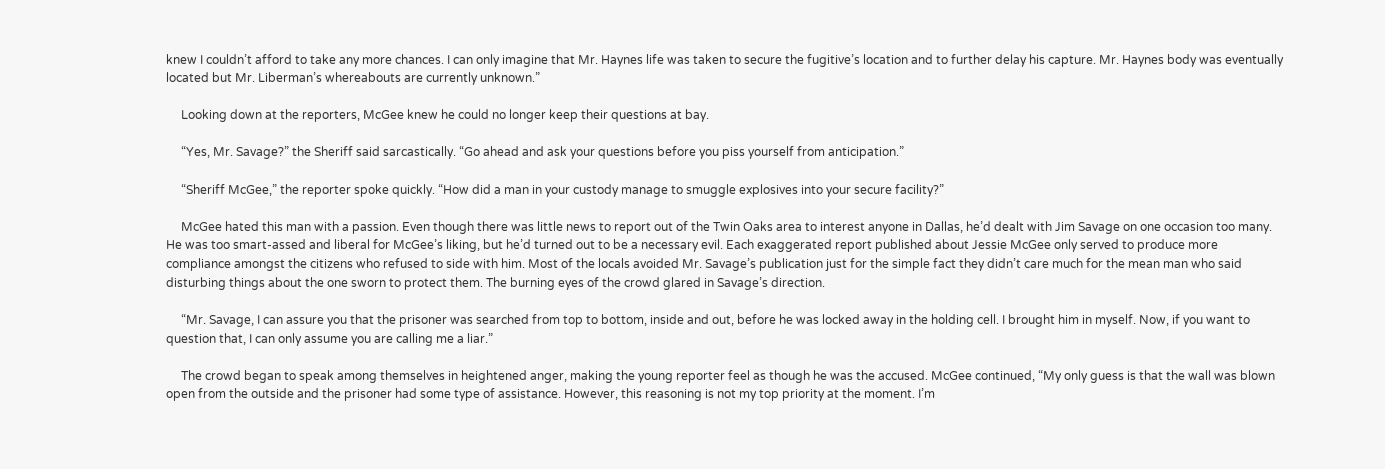knew I couldn’t afford to take any more chances. I can only imagine that Mr. Haynes life was taken to secure the fugitive’s location and to further delay his capture. Mr. Haynes body was eventually located but Mr. Liberman’s whereabouts are currently unknown.”

     Looking down at the reporters, McGee knew he could no longer keep their questions at bay.

     “Yes, Mr. Savage?” the Sheriff said sarcastically. “Go ahead and ask your questions before you piss yourself from anticipation.”

     “Sheriff McGee,” the reporter spoke quickly. “How did a man in your custody manage to smuggle explosives into your secure facility?”

     McGee hated this man with a passion. Even though there was little news to report out of the Twin Oaks area to interest anyone in Dallas, he’d dealt with Jim Savage on one occasion too many. He was too smart-assed and liberal for McGee’s liking, but he’d turned out to be a necessary evil. Each exaggerated report published about Jessie McGee only served to produce more compliance amongst the citizens who refused to side with him. Most of the locals avoided Mr. Savage’s publication just for the simple fact they didn’t care much for the mean man who said disturbing things about the one sworn to protect them. The burning eyes of the crowd glared in Savage’s direction.

     “Mr. Savage, I can assure you that the prisoner was searched from top to bottom, inside and out, before he was locked away in the holding cell. I brought him in myself. Now, if you want to question that, I can only assume you are calling me a liar.”

     The crowd began to speak among themselves in heightened anger, making the young reporter feel as though he was the accused. McGee continued, “My only guess is that the wall was blown open from the outside and the prisoner had some type of assistance. However, this reasoning is not my top priority at the moment. I’m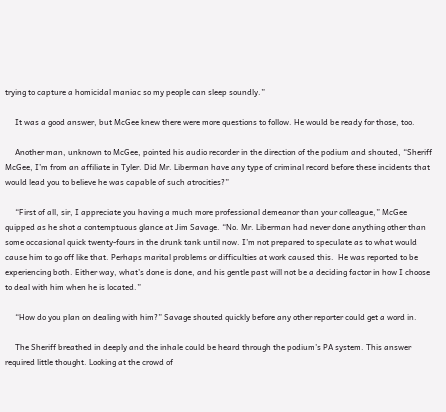trying to capture a homicidal maniac so my people can sleep soundly.”

     It was a good answer, but McGee knew there were more questions to follow. He would be ready for those, too.

     Another man, unknown to McGee, pointed his audio recorder in the direction of the podium and shouted, “Sheriff McGee, I’m from an affiliate in Tyler. Did Mr. Liberman have any type of criminal record before these incidents that would lead you to believe he was capable of such atrocities?”

     “First of all, sir, I appreciate you having a much more professional demeanor than your colleague,” McGee quipped as he shot a contemptuous glance at Jim Savage. “No. Mr. Liberman had never done anything other than some occasional quick twenty-fours in the drunk tank until now. I’m not prepared to speculate as to what would cause him to go off like that. Perhaps marital problems or difficulties at work caused this.  He was reported to be experiencing both. Either way, what’s done is done, and his gentle past will not be a deciding factor in how I choose to deal with him when he is located.”

     “How do you plan on dealing with him?” Savage shouted quickly before any other reporter could get a word in.

     The Sheriff breathed in deeply and the inhale could be heard through the podium’s PA system. This answer required little thought. Looking at the crowd of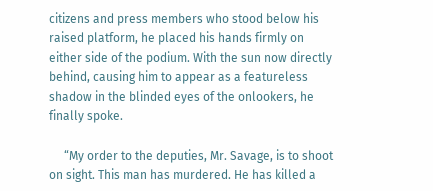citizens and press members who stood below his raised platform, he placed his hands firmly on either side of the podium. With the sun now directly behind, causing him to appear as a featureless shadow in the blinded eyes of the onlookers, he finally spoke.

     “My order to the deputies, Mr. Savage, is to shoot on sight. This man has murdered. He has killed a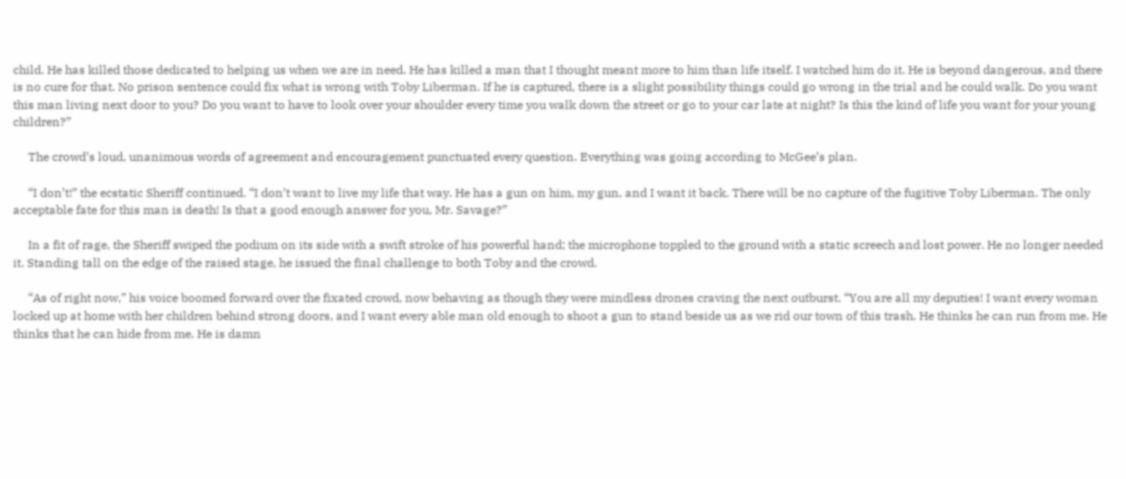child. He has killed those dedicated to helping us when we are in need. He has killed a man that I thought meant more to him than life itself. I watched him do it. He is beyond dangerous, and there is no cure for that. No prison sentence could fix what is wrong with Toby Liberman. If he is captured, there is a slight possibility things could go wrong in the trial and he could walk. Do you want this man living next door to you? Do you want to have to look over your shoulder every time you walk down the street or go to your car late at night? Is this the kind of life you want for your young children?”

     The crowd’s loud, unanimous words of agreement and encouragement punctuated every question. Everything was going according to McGee’s plan.

     “I don’t!” the ecstatic Sheriff continued. “I don’t want to live my life that way. He has a gun on him, my gun, and I want it back. There will be no capture of the fugitive Toby Liberman. The only acceptable fate for this man is death! Is that a good enough answer for you, Mr. Savage?”

     In a fit of rage, the Sheriff swiped the podium on its side with a swift stroke of his powerful hand; the microphone toppled to the ground with a static screech and lost power. He no longer needed it. Standing tall on the edge of the raised stage, he issued the final challenge to both Toby and the crowd.

     “As of right now,” his voice boomed forward over the fixated crowd, now behaving as though they were mindless drones craving the next outburst. “You are all my deputies! I want every woman locked up at home with her children behind strong doors, and I want every able man old enough to shoot a gun to stand beside us as we rid our town of this trash. He thinks he can run from me. He thinks that he can hide from me. He is damn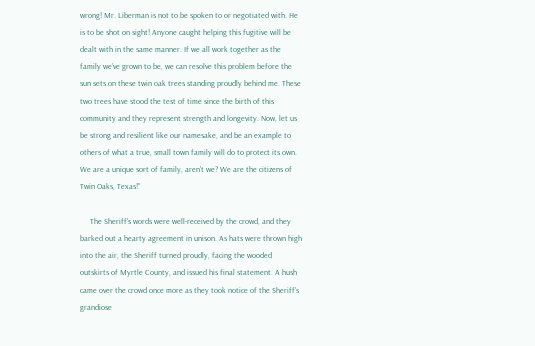wrong! Mr. Liberman is not to be spoken to or negotiated with. He is to be shot on sight! Anyone caught helping this fugitive will be dealt with in the same manner. If we all work together as the family we’ve grown to be, we can resolve this problem before the sun sets on these twin oak trees standing proudly behind me. These two trees have stood the test of time since the birth of this community and they represent strength and longevity. Now, let us be strong and resilient like our namesake, and be an example to others of what a true, small town family will do to protect its own. We are a unique sort of family, aren’t we? We are the citizens of Twin Oaks, Texas!”

     The Sheriff’s words were well-received by the crowd, and they barked out a hearty agreement in unison. As hats were thrown high into the air, the Sheriff turned proudly, facing the wooded outskirts of Myrtle County, and issued his final statement. A hush came over the crowd once more as they took notice of the Sheriff’s grandiose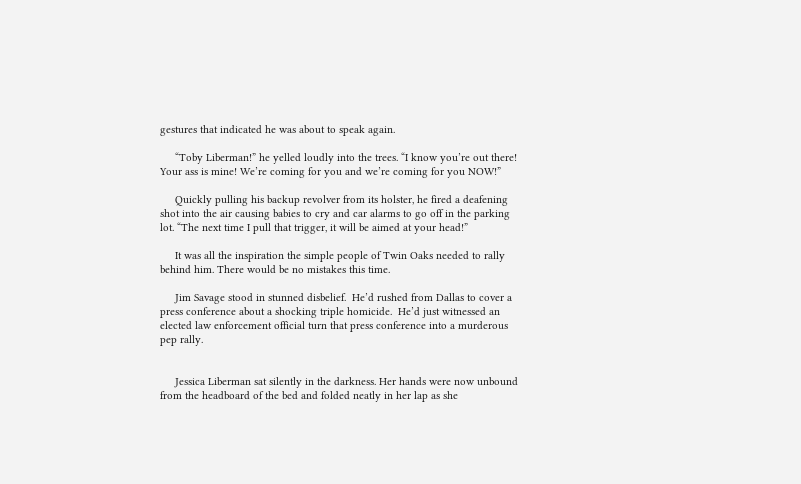gestures that indicated he was about to speak again.

     “Toby Liberman!” he yelled loudly into the trees. “I know you’re out there! Your ass is mine! We’re coming for you and we’re coming for you NOW!”

     Quickly pulling his backup revolver from its holster, he fired a deafening shot into the air causing babies to cry and car alarms to go off in the parking lot. “The next time I pull that trigger, it will be aimed at your head!”

     It was all the inspiration the simple people of Twin Oaks needed to rally behind him. There would be no mistakes this time.

     Jim Savage stood in stunned disbelief.  He’d rushed from Dallas to cover a press conference about a shocking triple homicide.  He’d just witnessed an elected law enforcement official turn that press conference into a murderous pep rally.


     Jessica Liberman sat silently in the darkness. Her hands were now unbound from the headboard of the bed and folded neatly in her lap as she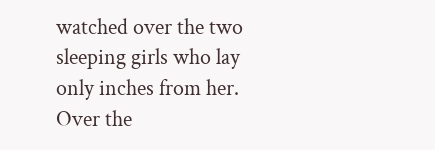watched over the two sleeping girls who lay only inches from her. Over the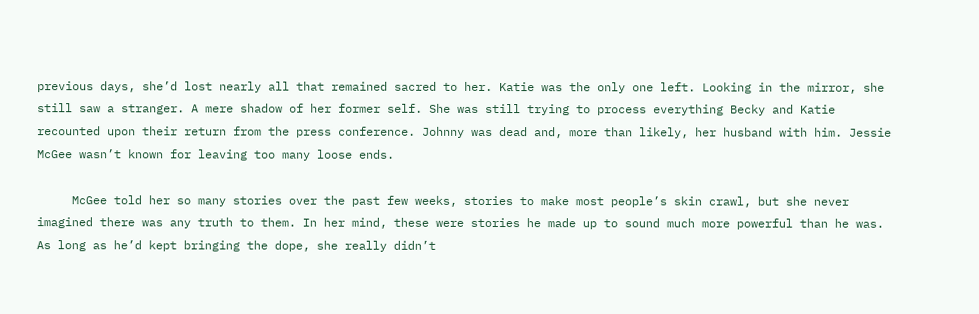previous days, she’d lost nearly all that remained sacred to her. Katie was the only one left. Looking in the mirror, she still saw a stranger. A mere shadow of her former self. She was still trying to process everything Becky and Katie recounted upon their return from the press conference. Johnny was dead and, more than likely, her husband with him. Jessie McGee wasn’t known for leaving too many loose ends.

     McGee told her so many stories over the past few weeks, stories to make most people’s skin crawl, but she never imagined there was any truth to them. In her mind, these were stories he made up to sound much more powerful than he was. As long as he’d kept bringing the dope, she really didn’t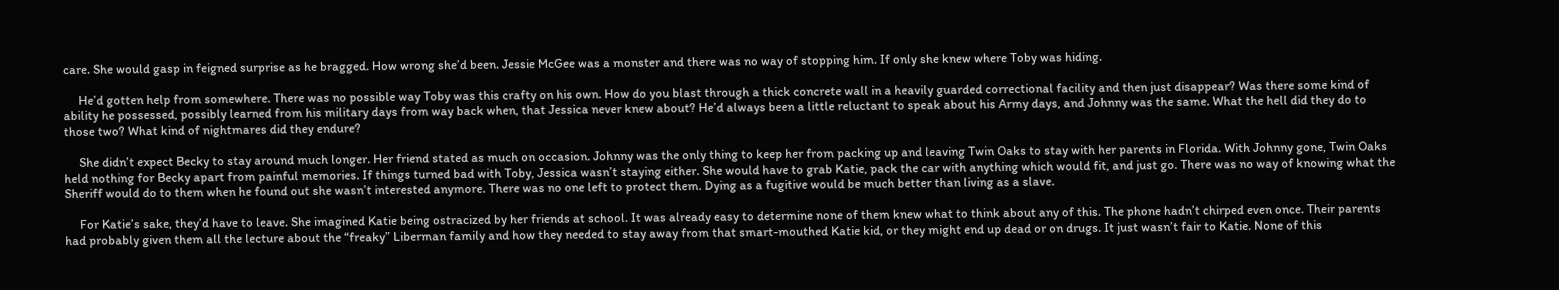care. She would gasp in feigned surprise as he bragged. How wrong she’d been. Jessie McGee was a monster and there was no way of stopping him. If only she knew where Toby was hiding.

     He’d gotten help from somewhere. There was no possible way Toby was this crafty on his own. How do you blast through a thick concrete wall in a heavily guarded correctional facility and then just disappear? Was there some kind of ability he possessed, possibly learned from his military days from way back when, that Jessica never knew about? He’d always been a little reluctant to speak about his Army days, and Johnny was the same. What the hell did they do to those two? What kind of nightmares did they endure?

     She didn’t expect Becky to stay around much longer. Her friend stated as much on occasion. Johnny was the only thing to keep her from packing up and leaving Twin Oaks to stay with her parents in Florida. With Johnny gone, Twin Oaks held nothing for Becky apart from painful memories. If things turned bad with Toby, Jessica wasn’t staying either. She would have to grab Katie, pack the car with anything which would fit, and just go. There was no way of knowing what the Sheriff would do to them when he found out she wasn’t interested anymore. There was no one left to protect them. Dying as a fugitive would be much better than living as a slave.

     For Katie’s sake, they’d have to leave. She imagined Katie being ostracized by her friends at school. It was already easy to determine none of them knew what to think about any of this. The phone hadn’t chirped even once. Their parents had probably given them all the lecture about the “freaky” Liberman family and how they needed to stay away from that smart-mouthed Katie kid, or they might end up dead or on drugs. It just wasn’t fair to Katie. None of this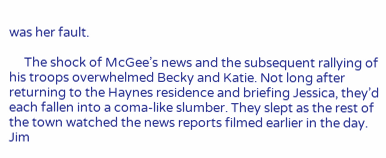was her fault.

     The shock of McGee’s news and the subsequent rallying of his troops overwhelmed Becky and Katie. Not long after returning to the Haynes residence and briefing Jessica, they’d each fallen into a coma-like slumber. They slept as the rest of the town watched the news reports filmed earlier in the day. Jim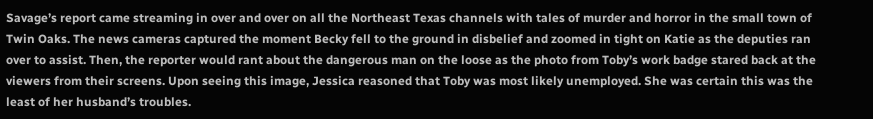Savage’s report came streaming in over and over on all the Northeast Texas channels with tales of murder and horror in the small town of Twin Oaks. The news cameras captured the moment Becky fell to the ground in disbelief and zoomed in tight on Katie as the deputies ran over to assist. Then, the reporter would rant about the dangerous man on the loose as the photo from Toby’s work badge stared back at the viewers from their screens. Upon seeing this image, Jessica reasoned that Toby was most likely unemployed. She was certain this was the least of her husband’s troubles.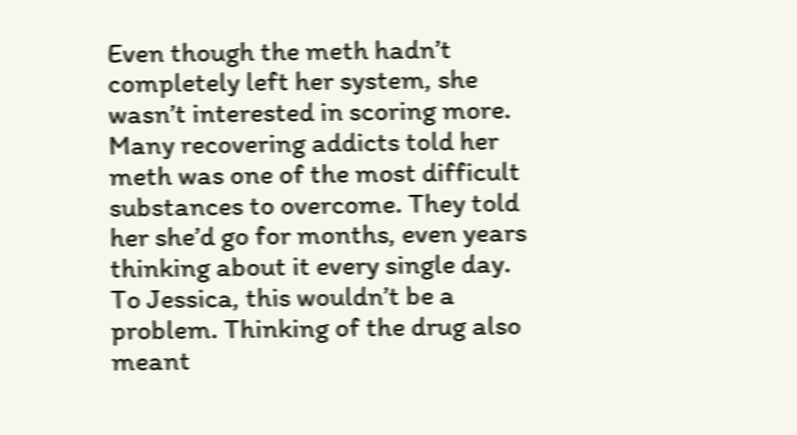Even though the meth hadn’t completely left her system, she wasn’t interested in scoring more. Many recovering addicts told her meth was one of the most difficult substances to overcome. They told her she’d go for months, even years thinking about it every single day. To Jessica, this wouldn’t be a problem. Thinking of the drug also meant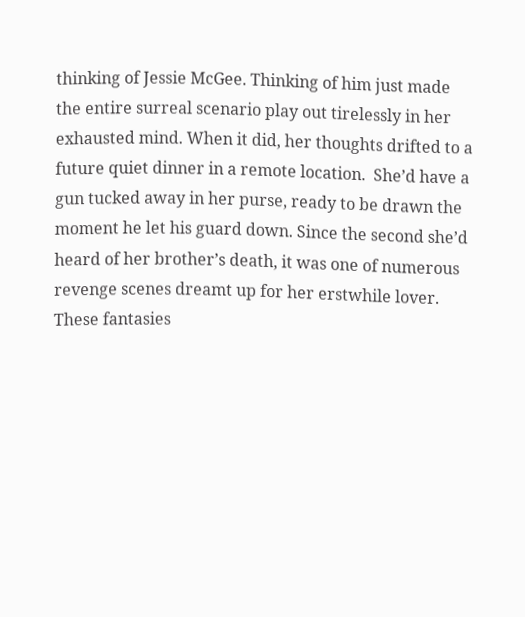thinking of Jessie McGee. Thinking of him just made the entire surreal scenario play out tirelessly in her exhausted mind. When it did, her thoughts drifted to a future quiet dinner in a remote location.  She’d have a gun tucked away in her purse, ready to be drawn the moment he let his guard down. Since the second she’d heard of her brother’s death, it was one of numerous revenge scenes dreamt up for her erstwhile lover. These fantasies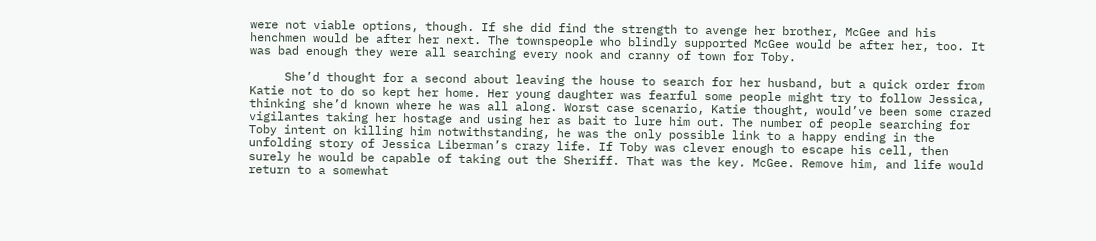were not viable options, though. If she did find the strength to avenge her brother, McGee and his henchmen would be after her next. The townspeople who blindly supported McGee would be after her, too. It was bad enough they were all searching every nook and cranny of town for Toby.

     She’d thought for a second about leaving the house to search for her husband, but a quick order from Katie not to do so kept her home. Her young daughter was fearful some people might try to follow Jessica, thinking she’d known where he was all along. Worst case scenario, Katie thought, would’ve been some crazed vigilantes taking her hostage and using her as bait to lure him out. The number of people searching for Toby intent on killing him notwithstanding, he was the only possible link to a happy ending in the unfolding story of Jessica Liberman’s crazy life. If Toby was clever enough to escape his cell, then surely he would be capable of taking out the Sheriff. That was the key. McGee. Remove him, and life would return to a somewhat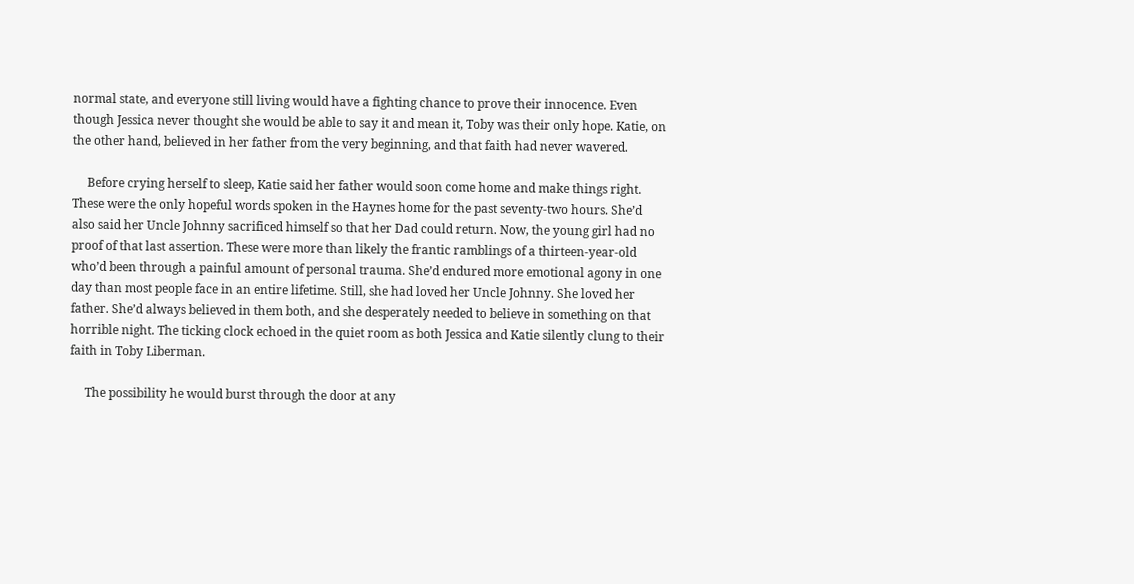normal state, and everyone still living would have a fighting chance to prove their innocence. Even though Jessica never thought she would be able to say it and mean it, Toby was their only hope. Katie, on the other hand, believed in her father from the very beginning, and that faith had never wavered.

     Before crying herself to sleep, Katie said her father would soon come home and make things right. These were the only hopeful words spoken in the Haynes home for the past seventy-two hours. She’d also said her Uncle Johnny sacrificed himself so that her Dad could return. Now, the young girl had no proof of that last assertion. These were more than likely the frantic ramblings of a thirteen-year-old who’d been through a painful amount of personal trauma. She’d endured more emotional agony in one day than most people face in an entire lifetime. Still, she had loved her Uncle Johnny. She loved her father. She’d always believed in them both, and she desperately needed to believe in something on that horrible night. The ticking clock echoed in the quiet room as both Jessica and Katie silently clung to their faith in Toby Liberman.

     The possibility he would burst through the door at any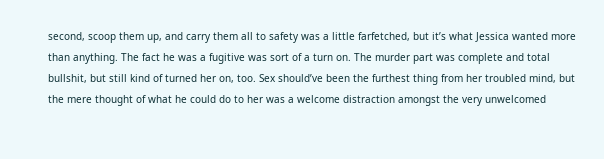second, scoop them up, and carry them all to safety was a little farfetched, but it’s what Jessica wanted more than anything. The fact he was a fugitive was sort of a turn on. The murder part was complete and total bullshit, but still kind of turned her on, too. Sex should’ve been the furthest thing from her troubled mind, but the mere thought of what he could do to her was a welcome distraction amongst the very unwelcomed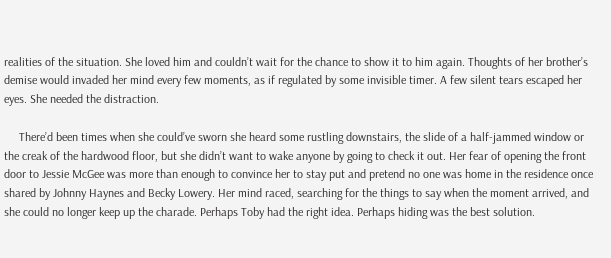realities of the situation. She loved him and couldn’t wait for the chance to show it to him again. Thoughts of her brother’s demise would invaded her mind every few moments, as if regulated by some invisible timer. A few silent tears escaped her eyes. She needed the distraction.

     There’d been times when she could’ve sworn she heard some rustling downstairs, the slide of a half-jammed window or the creak of the hardwood floor, but she didn’t want to wake anyone by going to check it out. Her fear of opening the front door to Jessie McGee was more than enough to convince her to stay put and pretend no one was home in the residence once shared by Johnny Haynes and Becky Lowery. Her mind raced, searching for the things to say when the moment arrived, and she could no longer keep up the charade. Perhaps Toby had the right idea. Perhaps hiding was the best solution.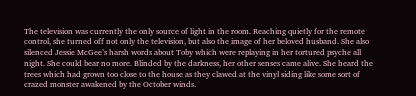The television was currently the only source of light in the room. Reaching quietly for the remote control, she turned off not only the television, but also the image of her beloved husband. She also silenced Jessie McGee’s harsh words about Toby which were replaying in her tortured psyche all night. She could bear no more. Blinded by the darkness, her other senses came alive. She heard the trees which had grown too close to the house as they clawed at the vinyl siding like some sort of crazed monster awakened by the October winds.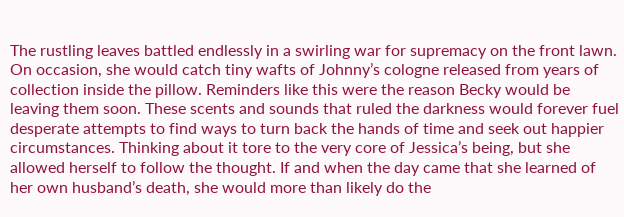The rustling leaves battled endlessly in a swirling war for supremacy on the front lawn. On occasion, she would catch tiny wafts of Johnny’s cologne released from years of collection inside the pillow. Reminders like this were the reason Becky would be leaving them soon. These scents and sounds that ruled the darkness would forever fuel desperate attempts to find ways to turn back the hands of time and seek out happier circumstances. Thinking about it tore to the very core of Jessica’s being, but she allowed herself to follow the thought. If and when the day came that she learned of her own husband’s death, she would more than likely do the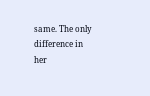same. The only difference in her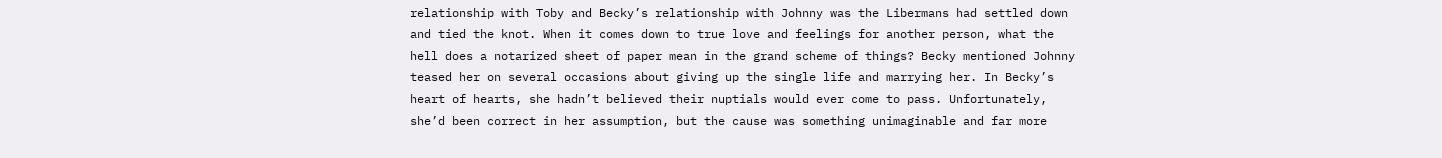relationship with Toby and Becky’s relationship with Johnny was the Libermans had settled down and tied the knot. When it comes down to true love and feelings for another person, what the hell does a notarized sheet of paper mean in the grand scheme of things? Becky mentioned Johnny teased her on several occasions about giving up the single life and marrying her. In Becky’s heart of hearts, she hadn’t believed their nuptials would ever come to pass. Unfortunately, she’d been correct in her assumption, but the cause was something unimaginable and far more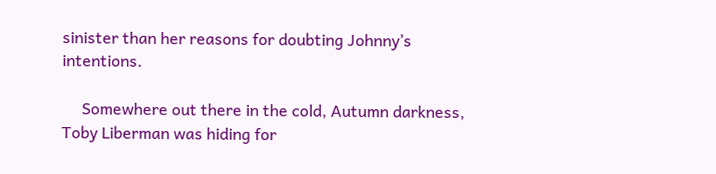sinister than her reasons for doubting Johnny’s intentions.

     Somewhere out there in the cold, Autumn darkness, Toby Liberman was hiding for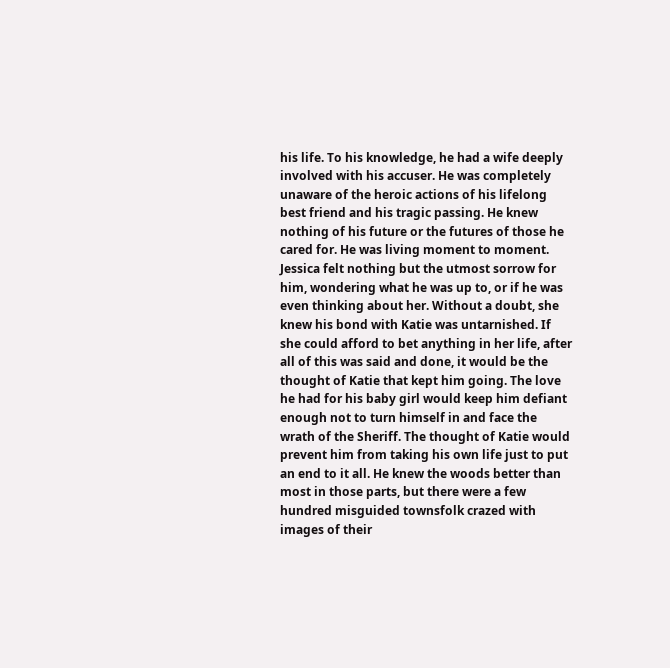his life. To his knowledge, he had a wife deeply involved with his accuser. He was completely unaware of the heroic actions of his lifelong best friend and his tragic passing. He knew nothing of his future or the futures of those he cared for. He was living moment to moment. Jessica felt nothing but the utmost sorrow for him, wondering what he was up to, or if he was even thinking about her. Without a doubt, she knew his bond with Katie was untarnished. If she could afford to bet anything in her life, after all of this was said and done, it would be the thought of Katie that kept him going. The love he had for his baby girl would keep him defiant enough not to turn himself in and face the wrath of the Sheriff. The thought of Katie would prevent him from taking his own life just to put an end to it all. He knew the woods better than most in those parts, but there were a few hundred misguided townsfolk crazed with images of their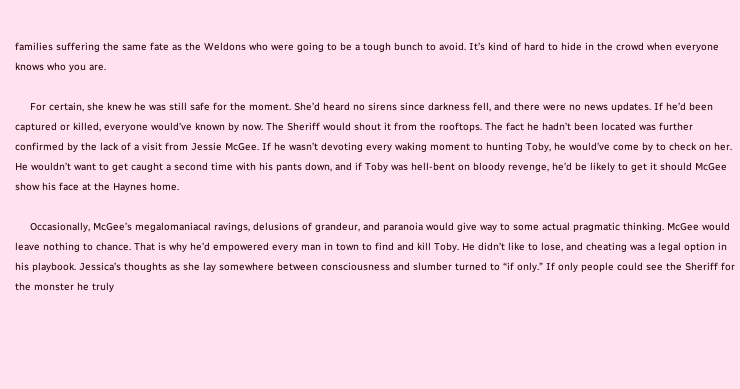families suffering the same fate as the Weldons who were going to be a tough bunch to avoid. It’s kind of hard to hide in the crowd when everyone knows who you are.

     For certain, she knew he was still safe for the moment. She’d heard no sirens since darkness fell, and there were no news updates. If he’d been captured or killed, everyone would’ve known by now. The Sheriff would shout it from the rooftops. The fact he hadn’t been located was further confirmed by the lack of a visit from Jessie McGee. If he wasn’t devoting every waking moment to hunting Toby, he would’ve come by to check on her. He wouldn’t want to get caught a second time with his pants down, and if Toby was hell-bent on bloody revenge, he’d be likely to get it should McGee show his face at the Haynes home.

     Occasionally, McGee’s megalomaniacal ravings, delusions of grandeur, and paranoia would give way to some actual pragmatic thinking. McGee would leave nothing to chance. That is why he’d empowered every man in town to find and kill Toby. He didn’t like to lose, and cheating was a legal option in his playbook. Jessica’s thoughts as she lay somewhere between consciousness and slumber turned to “if only.” If only people could see the Sheriff for the monster he truly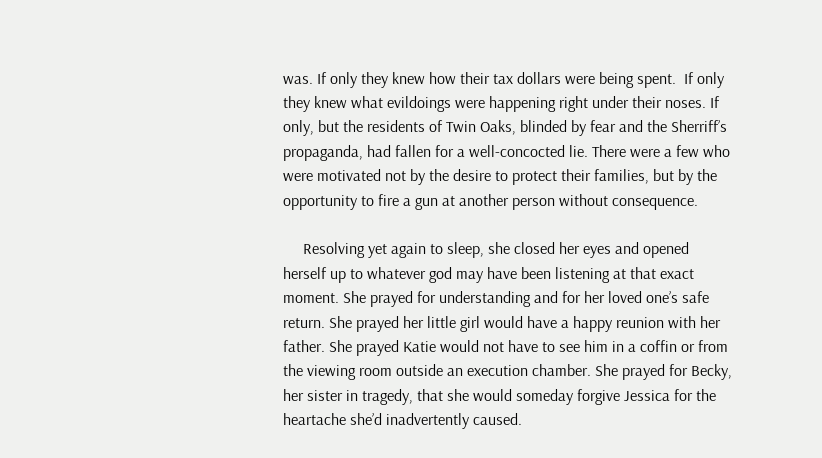was. If only they knew how their tax dollars were being spent.  If only they knew what evildoings were happening right under their noses. If only, but the residents of Twin Oaks, blinded by fear and the Sherriff’s propaganda, had fallen for a well-concocted lie. There were a few who were motivated not by the desire to protect their families, but by the opportunity to fire a gun at another person without consequence.

     Resolving yet again to sleep, she closed her eyes and opened herself up to whatever god may have been listening at that exact moment. She prayed for understanding and for her loved one’s safe return. She prayed her little girl would have a happy reunion with her father. She prayed Katie would not have to see him in a coffin or from the viewing room outside an execution chamber. She prayed for Becky, her sister in tragedy, that she would someday forgive Jessica for the heartache she’d inadvertently caused.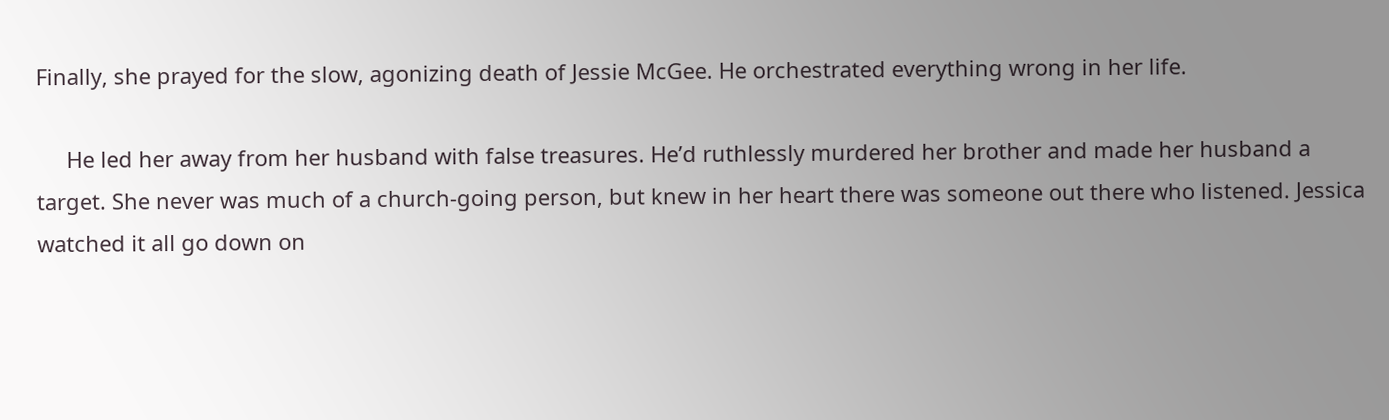Finally, she prayed for the slow, agonizing death of Jessie McGee. He orchestrated everything wrong in her life.

     He led her away from her husband with false treasures. He’d ruthlessly murdered her brother and made her husband a target. She never was much of a church-going person, but knew in her heart there was someone out there who listened. Jessica watched it all go down on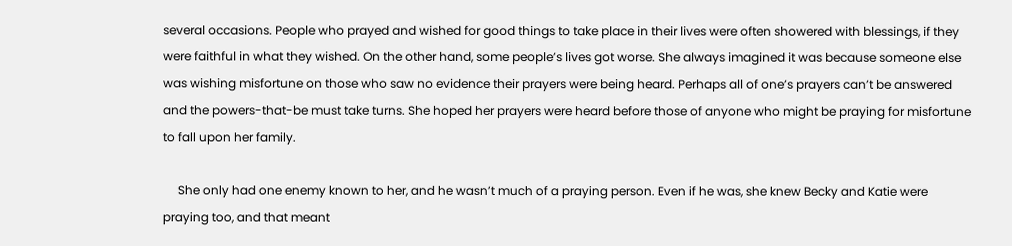several occasions. People who prayed and wished for good things to take place in their lives were often showered with blessings, if they were faithful in what they wished. On the other hand, some people’s lives got worse. She always imagined it was because someone else was wishing misfortune on those who saw no evidence their prayers were being heard. Perhaps all of one’s prayers can’t be answered and the powers-that-be must take turns. She hoped her prayers were heard before those of anyone who might be praying for misfortune to fall upon her family.

     She only had one enemy known to her, and he wasn’t much of a praying person. Even if he was, she knew Becky and Katie were praying too, and that meant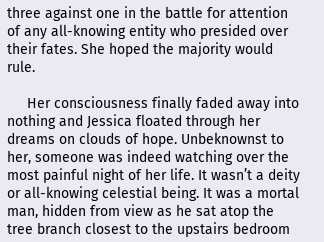three against one in the battle for attention of any all-knowing entity who presided over their fates. She hoped the majority would rule.

     Her consciousness finally faded away into nothing and Jessica floated through her dreams on clouds of hope. Unbeknownst to her, someone was indeed watching over the most painful night of her life. It wasn’t a deity or all-knowing celestial being. It was a mortal man, hidden from view as he sat atop the tree branch closest to the upstairs bedroom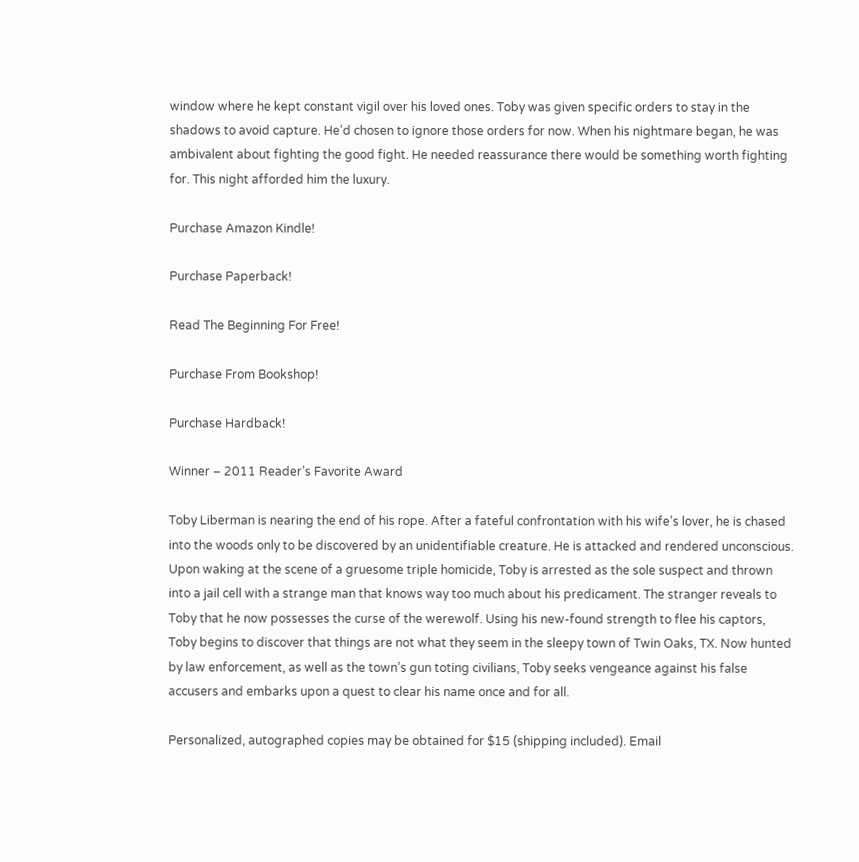window where he kept constant vigil over his loved ones. Toby was given specific orders to stay in the shadows to avoid capture. He’d chosen to ignore those orders for now. When his nightmare began, he was ambivalent about fighting the good fight. He needed reassurance there would be something worth fighting for. This night afforded him the luxury.

Purchase Amazon Kindle!

Purchase Paperback!

Read The Beginning For Free!

Purchase From Bookshop!

Purchase Hardback!

Winner – 2011 Reader’s Favorite Award

Toby Liberman is nearing the end of his rope. After a fateful confrontation with his wife’s lover, he is chased into the woods only to be discovered by an unidentifiable creature. He is attacked and rendered unconscious. Upon waking at the scene of a gruesome triple homicide, Toby is arrested as the sole suspect and thrown into a jail cell with a strange man that knows way too much about his predicament. The stranger reveals to Toby that he now possesses the curse of the werewolf. Using his new-found strength to flee his captors, Toby begins to discover that things are not what they seem in the sleepy town of Twin Oaks, TX. Now hunted by law enforcement, as well as the town’s gun toting civilians, Toby seeks vengeance against his false accusers and embarks upon a quest to clear his name once and for all.

Personalized, autographed copies may be obtained for $15 (shipping included). Email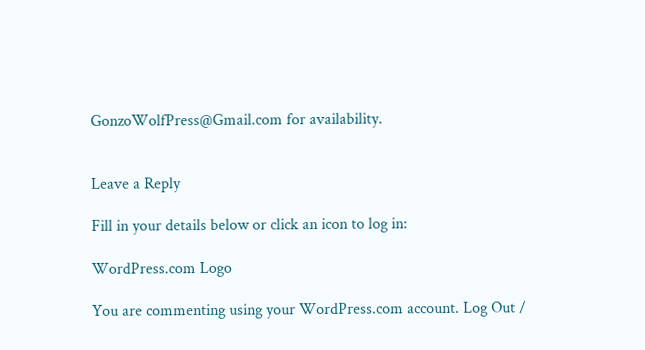GonzoWolfPress@Gmail.com for availability.


Leave a Reply

Fill in your details below or click an icon to log in:

WordPress.com Logo

You are commenting using your WordPress.com account. Log Out /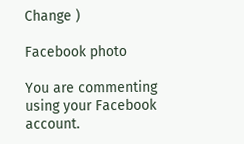Change )

Facebook photo

You are commenting using your Facebook account.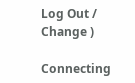Log Out /  Change )

Connecting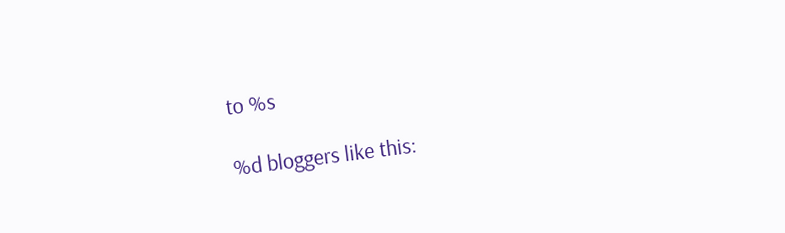to %s

%d bloggers like this: